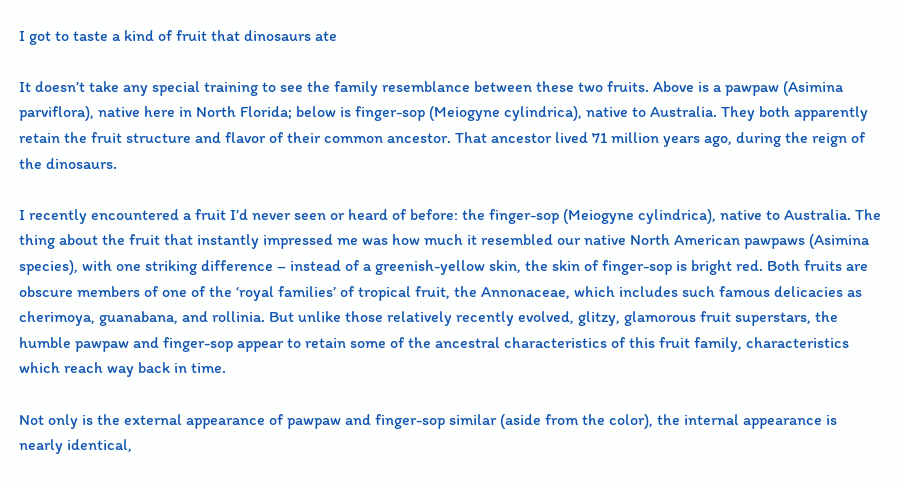I got to taste a kind of fruit that dinosaurs ate

It doesn’t take any special training to see the family resemblance between these two fruits. Above is a pawpaw (Asimina parviflora), native here in North Florida; below is finger-sop (Meiogyne cylindrica), native to Australia. They both apparently retain the fruit structure and flavor of their common ancestor. That ancestor lived 71 million years ago, during the reign of the dinosaurs.

I recently encountered a fruit I’d never seen or heard of before: the finger-sop (Meiogyne cylindrica), native to Australia. The thing about the fruit that instantly impressed me was how much it resembled our native North American pawpaws (Asimina species), with one striking difference – instead of a greenish-yellow skin, the skin of finger-sop is bright red. Both fruits are obscure members of one of the ‘royal families’ of tropical fruit, the Annonaceae, which includes such famous delicacies as cherimoya, guanabana, and rollinia. But unlike those relatively recently evolved, glitzy, glamorous fruit superstars, the humble pawpaw and finger-sop appear to retain some of the ancestral characteristics of this fruit family, characteristics which reach way back in time.

Not only is the external appearance of pawpaw and finger-sop similar (aside from the color), the internal appearance is nearly identical,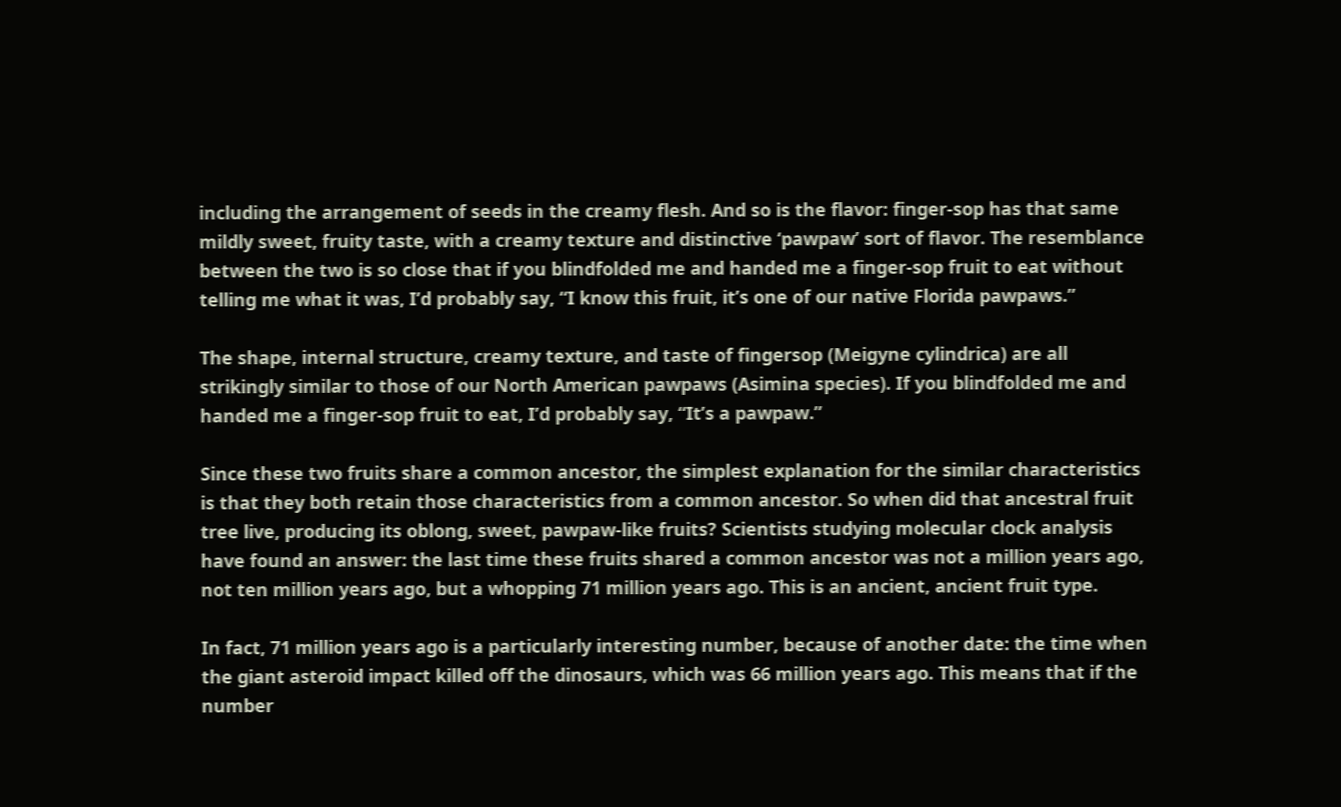including the arrangement of seeds in the creamy flesh. And so is the flavor: finger-sop has that same mildly sweet, fruity taste, with a creamy texture and distinctive ‘pawpaw’ sort of flavor. The resemblance between the two is so close that if you blindfolded me and handed me a finger-sop fruit to eat without telling me what it was, I’d probably say, “I know this fruit, it’s one of our native Florida pawpaws.”

The shape, internal structure, creamy texture, and taste of fingersop (Meigyne cylindrica) are all strikingly similar to those of our North American pawpaws (Asimina species). If you blindfolded me and handed me a finger-sop fruit to eat, I’d probably say, “It’s a pawpaw.”

Since these two fruits share a common ancestor, the simplest explanation for the similar characteristics is that they both retain those characteristics from a common ancestor. So when did that ancestral fruit tree live, producing its oblong, sweet, pawpaw-like fruits? Scientists studying molecular clock analysis have found an answer: the last time these fruits shared a common ancestor was not a million years ago, not ten million years ago, but a whopping 71 million years ago. This is an ancient, ancient fruit type.

In fact, 71 million years ago is a particularly interesting number, because of another date: the time when the giant asteroid impact killed off the dinosaurs, which was 66 million years ago. This means that if the number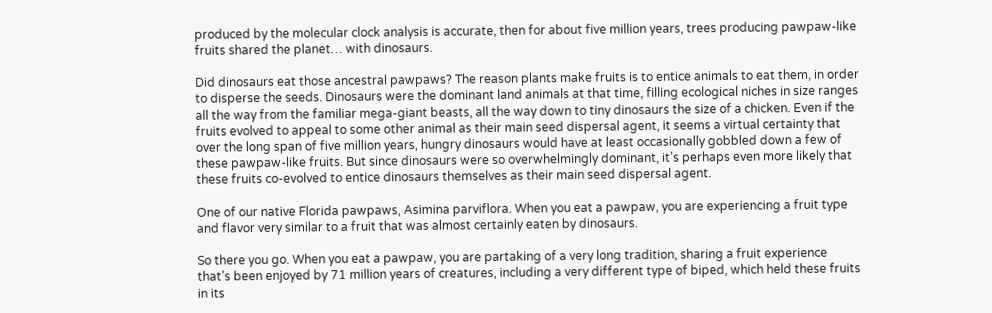produced by the molecular clock analysis is accurate, then for about five million years, trees producing pawpaw-like fruits shared the planet… with dinosaurs.

Did dinosaurs eat those ancestral pawpaws? The reason plants make fruits is to entice animals to eat them, in order to disperse the seeds. Dinosaurs were the dominant land animals at that time, filling ecological niches in size ranges all the way from the familiar mega-giant beasts, all the way down to tiny dinosaurs the size of a chicken. Even if the fruits evolved to appeal to some other animal as their main seed dispersal agent, it seems a virtual certainty that over the long span of five million years, hungry dinosaurs would have at least occasionally gobbled down a few of these pawpaw-like fruits. But since dinosaurs were so overwhelmingly dominant, it’s perhaps even more likely that these fruits co-evolved to entice dinosaurs themselves as their main seed dispersal agent.

One of our native Florida pawpaws, Asimina parviflora. When you eat a pawpaw, you are experiencing a fruit type and flavor very similar to a fruit that was almost certainly eaten by dinosaurs.

So there you go. When you eat a pawpaw, you are partaking of a very long tradition, sharing a fruit experience that’s been enjoyed by 71 million years of creatures, including a very different type of biped, which held these fruits in its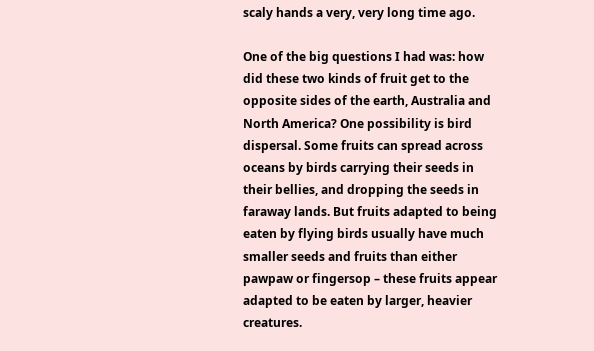scaly hands a very, very long time ago.

One of the big questions I had was: how did these two kinds of fruit get to the opposite sides of the earth, Australia and North America? One possibility is bird dispersal. Some fruits can spread across oceans by birds carrying their seeds in their bellies, and dropping the seeds in faraway lands. But fruits adapted to being eaten by flying birds usually have much smaller seeds and fruits than either pawpaw or fingersop – these fruits appear adapted to be eaten by larger, heavier creatures.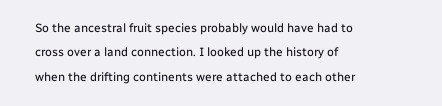So the ancestral fruit species probably would have had to cross over a land connection. I looked up the history of when the drifting continents were attached to each other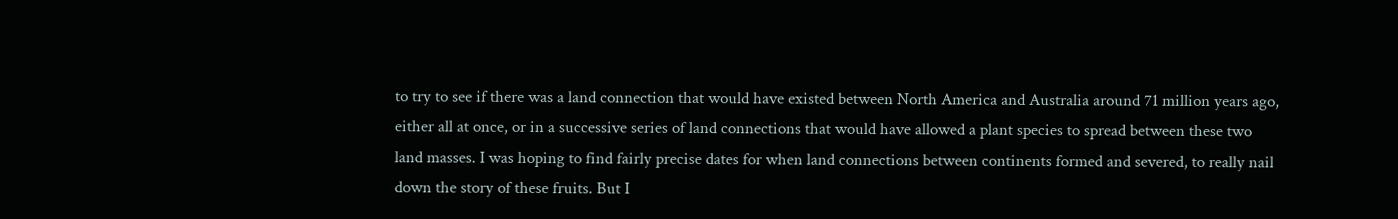to try to see if there was a land connection that would have existed between North America and Australia around 71 million years ago, either all at once, or in a successive series of land connections that would have allowed a plant species to spread between these two land masses. I was hoping to find fairly precise dates for when land connections between continents formed and severed, to really nail down the story of these fruits. But I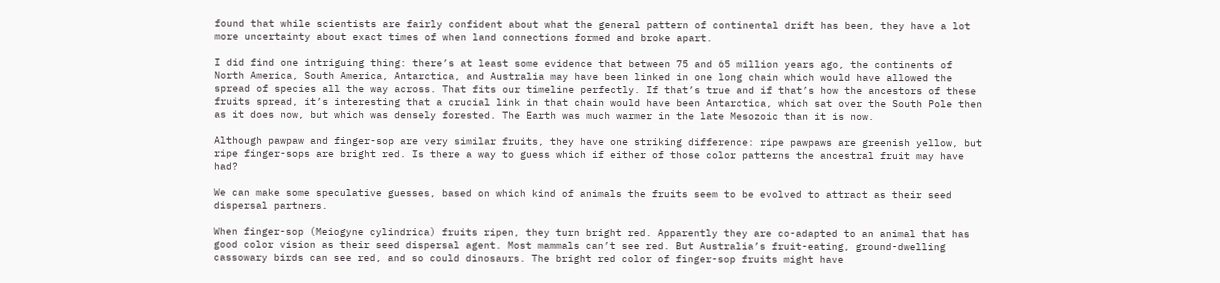found that while scientists are fairly confident about what the general pattern of continental drift has been, they have a lot more uncertainty about exact times of when land connections formed and broke apart.

I did find one intriguing thing: there’s at least some evidence that between 75 and 65 million years ago, the continents of North America, South America, Antarctica, and Australia may have been linked in one long chain which would have allowed the spread of species all the way across. That fits our timeline perfectly. If that’s true and if that’s how the ancestors of these fruits spread, it’s interesting that a crucial link in that chain would have been Antarctica, which sat over the South Pole then as it does now, but which was densely forested. The Earth was much warmer in the late Mesozoic than it is now.

Although pawpaw and finger-sop are very similar fruits, they have one striking difference: ripe pawpaws are greenish yellow, but ripe finger-sops are bright red. Is there a way to guess which if either of those color patterns the ancestral fruit may have had?

We can make some speculative guesses, based on which kind of animals the fruits seem to be evolved to attract as their seed dispersal partners.

When finger-sop (Meiogyne cylindrica) fruits ripen, they turn bright red. Apparently they are co-adapted to an animal that has good color vision as their seed dispersal agent. Most mammals can’t see red. But Australia’s fruit-eating, ground-dwelling cassowary birds can see red, and so could dinosaurs. The bright red color of finger-sop fruits might have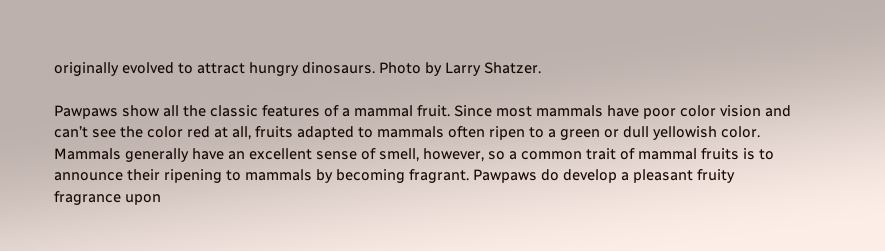originally evolved to attract hungry dinosaurs. Photo by Larry Shatzer.

Pawpaws show all the classic features of a mammal fruit. Since most mammals have poor color vision and can’t see the color red at all, fruits adapted to mammals often ripen to a green or dull yellowish color. Mammals generally have an excellent sense of smell, however, so a common trait of mammal fruits is to announce their ripening to mammals by becoming fragrant. Pawpaws do develop a pleasant fruity fragrance upon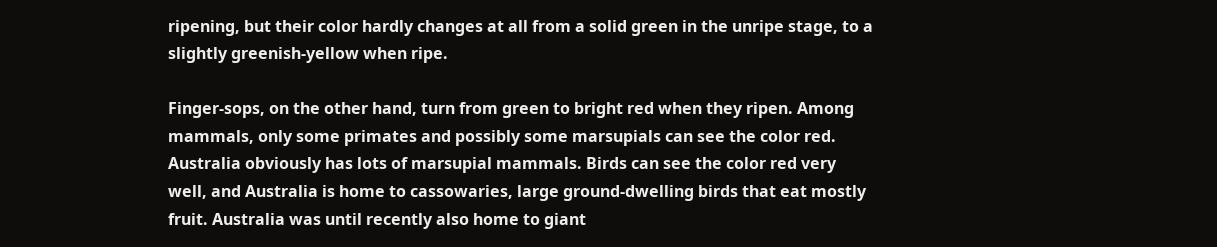ripening, but their color hardly changes at all from a solid green in the unripe stage, to a slightly greenish-yellow when ripe.

Finger-sops, on the other hand, turn from green to bright red when they ripen. Among mammals, only some primates and possibly some marsupials can see the color red. Australia obviously has lots of marsupial mammals. Birds can see the color red very well, and Australia is home to cassowaries, large ground-dwelling birds that eat mostly fruit. Australia was until recently also home to giant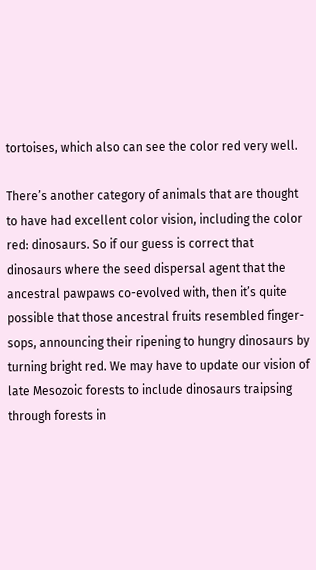tortoises, which also can see the color red very well.

There’s another category of animals that are thought to have had excellent color vision, including the color red: dinosaurs. So if our guess is correct that dinosaurs where the seed dispersal agent that the ancestral pawpaws co-evolved with, then it’s quite possible that those ancestral fruits resembled finger-sops, announcing their ripening to hungry dinosaurs by turning bright red. We may have to update our vision of late Mesozoic forests to include dinosaurs traipsing through forests in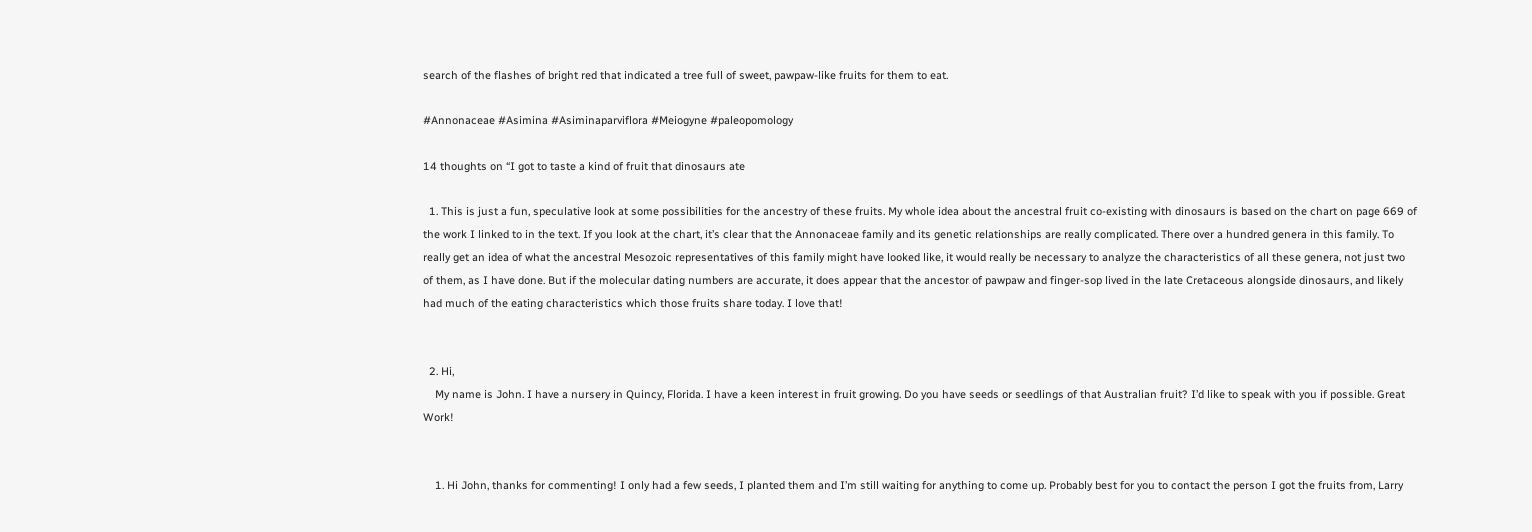search of the flashes of bright red that indicated a tree full of sweet, pawpaw-like fruits for them to eat.

#Annonaceae #Asimina #Asiminaparviflora #Meiogyne #paleopomology

14 thoughts on “I got to taste a kind of fruit that dinosaurs ate

  1. This is just a fun, speculative look at some possibilities for the ancestry of these fruits. My whole idea about the ancestral fruit co-existing with dinosaurs is based on the chart on page 669 of the work I linked to in the text. If you look at the chart, it’s clear that the Annonaceae family and its genetic relationships are really complicated. There over a hundred genera in this family. To really get an idea of what the ancestral Mesozoic representatives of this family might have looked like, it would really be necessary to analyze the characteristics of all these genera, not just two of them, as I have done. But if the molecular dating numbers are accurate, it does appear that the ancestor of pawpaw and finger-sop lived in the late Cretaceous alongside dinosaurs, and likely had much of the eating characteristics which those fruits share today. I love that!


  2. Hi,
    My name is John. I have a nursery in Quincy, Florida. I have a keen interest in fruit growing. Do you have seeds or seedlings of that Australian fruit? I’d like to speak with you if possible. Great Work!


    1. Hi John, thanks for commenting! I only had a few seeds, I planted them and I’m still waiting for anything to come up. Probably best for you to contact the person I got the fruits from, Larry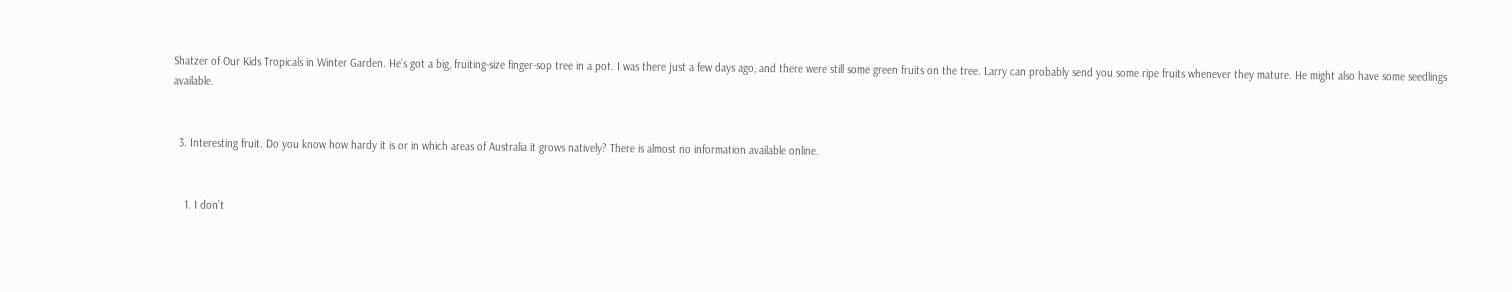Shatzer of Our Kids Tropicals in Winter Garden. He’s got a big, fruiting-size finger-sop tree in a pot. I was there just a few days ago, and there were still some green fruits on the tree. Larry can probably send you some ripe fruits whenever they mature. He might also have some seedlings available.


  3. Interesting fruit. Do you know how hardy it is or in which areas of Australia it grows natively? There is almost no information available online.


    1. I don’t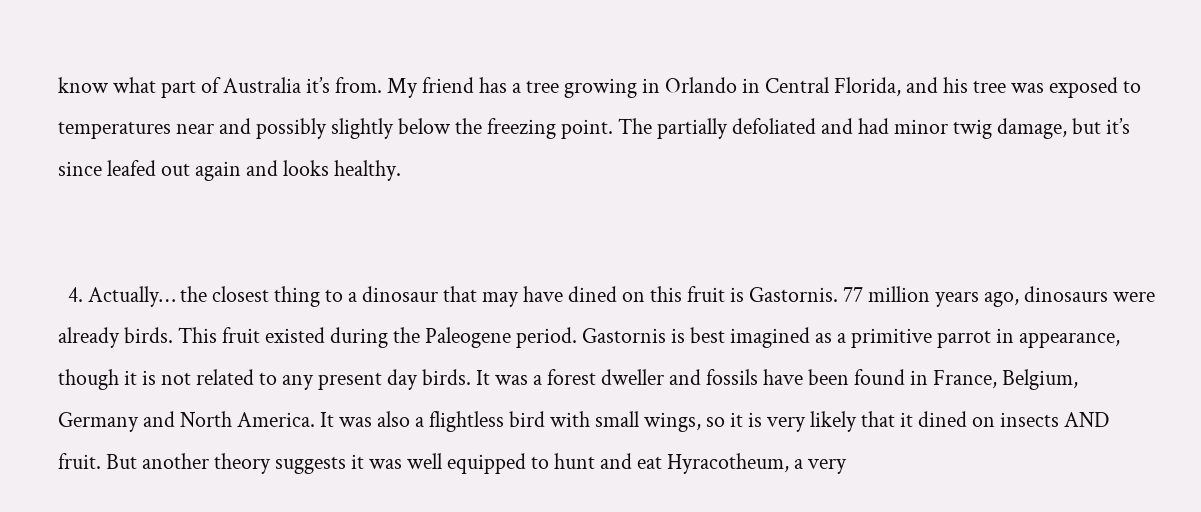know what part of Australia it’s from. My friend has a tree growing in Orlando in Central Florida, and his tree was exposed to temperatures near and possibly slightly below the freezing point. The partially defoliated and had minor twig damage, but it’s since leafed out again and looks healthy.


  4. Actually… the closest thing to a dinosaur that may have dined on this fruit is Gastornis. 77 million years ago, dinosaurs were already birds. This fruit existed during the Paleogene period. Gastornis is best imagined as a primitive parrot in appearance, though it is not related to any present day birds. It was a forest dweller and fossils have been found in France, Belgium, Germany and North America. It was also a flightless bird with small wings, so it is very likely that it dined on insects AND fruit. But another theory suggests it was well equipped to hunt and eat Hyracotheum, a very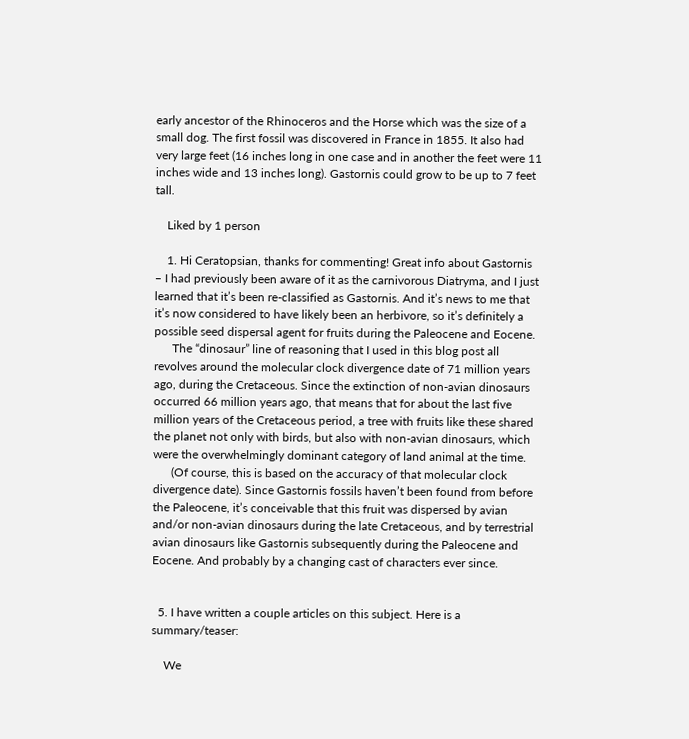early ancestor of the Rhinoceros and the Horse which was the size of a small dog. The first fossil was discovered in France in 1855. It also had very large feet (16 inches long in one case and in another the feet were 11 inches wide and 13 inches long). Gastornis could grow to be up to 7 feet tall.

    Liked by 1 person

    1. Hi Ceratopsian, thanks for commenting! Great info about Gastornis – I had previously been aware of it as the carnivorous Diatryma, and I just learned that it’s been re-classified as Gastornis. And it’s news to me that it’s now considered to have likely been an herbivore, so it’s definitely a possible seed dispersal agent for fruits during the Paleocene and Eocene.
      The “dinosaur” line of reasoning that I used in this blog post all revolves around the molecular clock divergence date of 71 million years ago, during the Cretaceous. Since the extinction of non-avian dinosaurs occurred 66 million years ago, that means that for about the last five million years of the Cretaceous period, a tree with fruits like these shared the planet not only with birds, but also with non-avian dinosaurs, which were the overwhelmingly dominant category of land animal at the time.
      (Of course, this is based on the accuracy of that molecular clock divergence date). Since Gastornis fossils haven’t been found from before the Paleocene, it’s conceivable that this fruit was dispersed by avian and/or non-avian dinosaurs during the late Cretaceous, and by terrestrial avian dinosaurs like Gastornis subsequently during the Paleocene and Eocene. And probably by a changing cast of characters ever since.


  5. I have written a couple articles on this subject. Here is a summary/teaser:

    We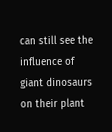can still see the influence of giant dinosaurs on their plant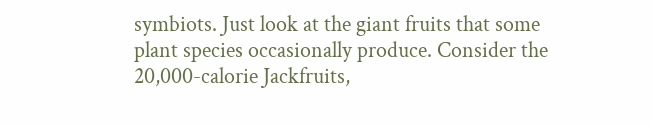symbiots. Just look at the giant fruits that some plant species occasionally produce. Consider the 20,000-calorie Jackfruits,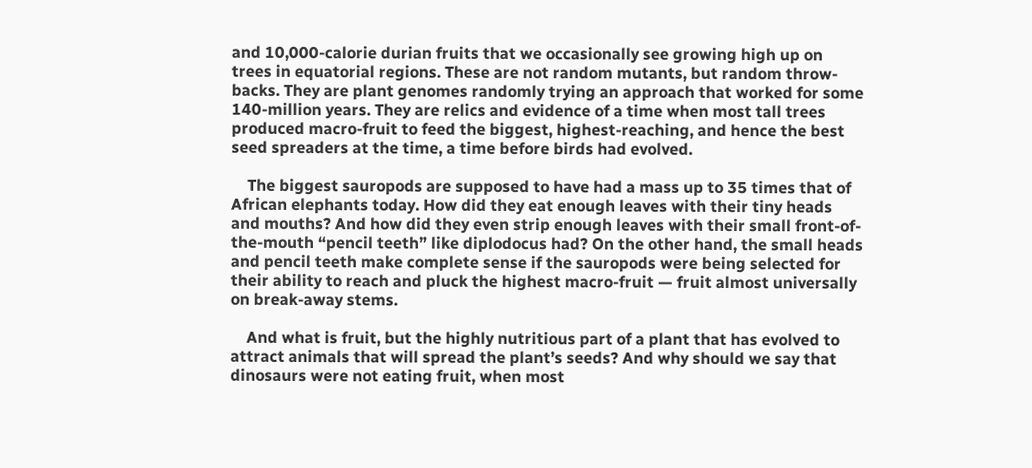and 10,000-calorie durian fruits that we occasionally see growing high up on trees in equatorial regions. These are not random mutants, but random throw-backs. They are plant genomes randomly trying an approach that worked for some 140-million years. They are relics and evidence of a time when most tall trees produced macro-fruit to feed the biggest, highest-reaching, and hence the best seed spreaders at the time, a time before birds had evolved.

    The biggest sauropods are supposed to have had a mass up to 35 times that of African elephants today. How did they eat enough leaves with their tiny heads and mouths? And how did they even strip enough leaves with their small front-of-the-mouth “pencil teeth” like diplodocus had? On the other hand, the small heads and pencil teeth make complete sense if the sauropods were being selected for their ability to reach and pluck the highest macro-fruit — fruit almost universally on break-away stems.

    And what is fruit, but the highly nutritious part of a plant that has evolved to attract animals that will spread the plant’s seeds? And why should we say that dinosaurs were not eating fruit, when most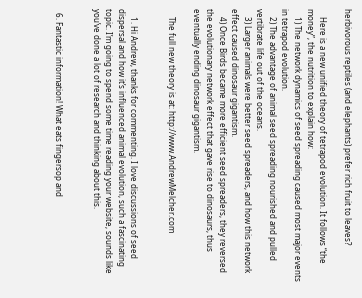herbivorous reptiles (and elephants) prefer rich fruit to leaves?

    Here is a new unified theory of tetrapod evolution. It follows “the money”, the nutrition to explain how:
    1) The network dynamics of seed spreading caused most major events in tetrapod evolution.
    2) The advantage of animal seed spreading nourished and pulled vertibrate life out of the oceans.
    3) Larger animals were better seed spreaders, and how this network effect caused dinosaur gigantism.
    4) Once Birds became more efficient seed spreaders, they reversed the evolutionary network effect that gave rise to dinosaurs, thus eventually ending dinosaur gigantism.

    The full new theory is at: http://www.AndrewMelcher.com


    1. Hi Andrew, thanks for commenting. I love discussions of seed dispersal and how it’s influenced animal evolution, such a fascinating topic. I’m going to spend some time reading your website, sounds like you’ve done a lot of research and thinking about this.


  6. Fantastic information! What eats fingersop and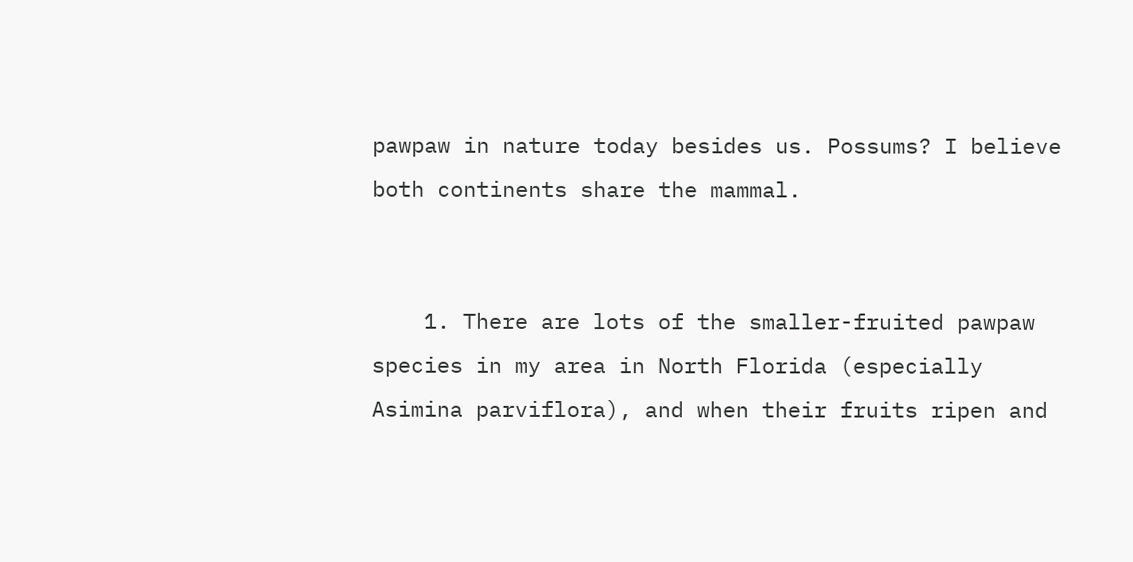pawpaw in nature today besides us. Possums? I believe both continents share the mammal.


    1. There are lots of the smaller-fruited pawpaw species in my area in North Florida (especially Asimina parviflora), and when their fruits ripen and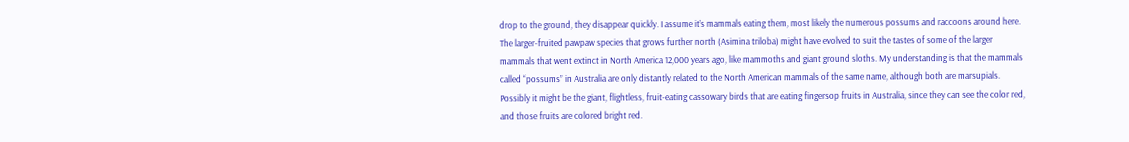drop to the ground, they disappear quickly. I assume it’s mammals eating them, most likely the numerous possums and raccoons around here. The larger-fruited pawpaw species that grows further north (Asimina triloba) might have evolved to suit the tastes of some of the larger mammals that went extinct in North America 12,000 years ago, like mammoths and giant ground sloths. My understanding is that the mammals called “possums” in Australia are only distantly related to the North American mammals of the same name, although both are marsupials. Possibly it might be the giant, flightless, fruit-eating cassowary birds that are eating fingersop fruits in Australia, since they can see the color red, and those fruits are colored bright red.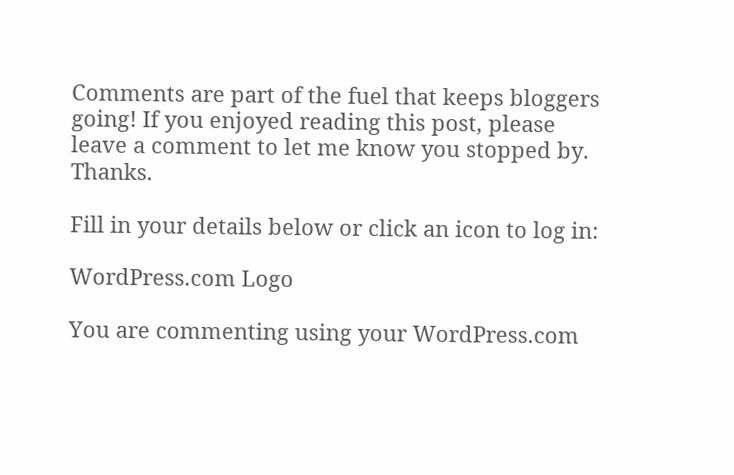Comments are part of the fuel that keeps bloggers going! If you enjoyed reading this post, please leave a comment to let me know you stopped by. Thanks.

Fill in your details below or click an icon to log in:

WordPress.com Logo

You are commenting using your WordPress.com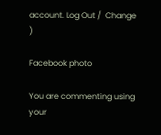account. Log Out /  Change )

Facebook photo

You are commenting using your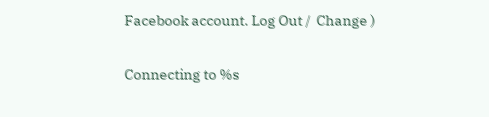Facebook account. Log Out /  Change )

Connecting to %s